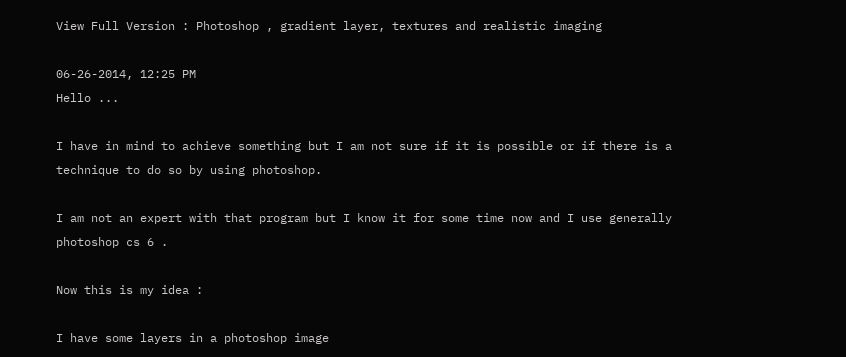View Full Version : Photoshop , gradient layer, textures and realistic imaging

06-26-2014, 12:25 PM
Hello ...

I have in mind to achieve something but I am not sure if it is possible or if there is a technique to do so by using photoshop.

I am not an expert with that program but I know it for some time now and I use generally photoshop cs 6 .

Now this is my idea :

I have some layers in a photoshop image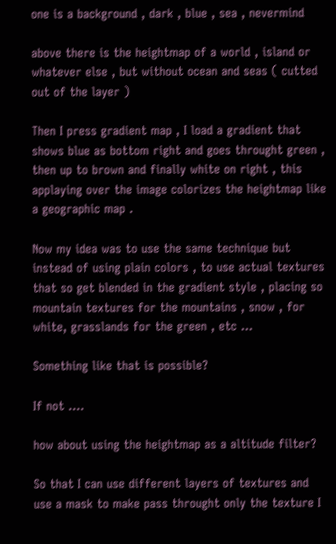one is a background , dark , blue , sea , nevermind

above there is the heightmap of a world , island or whatever else , but without ocean and seas ( cutted out of the layer )

Then I press gradient map , I load a gradient that shows blue as bottom right and goes throught green , then up to brown and finally white on right , this applaying over the image colorizes the heightmap like a geographic map .

Now my idea was to use the same technique but instead of using plain colors , to use actual textures that so get blended in the gradient style , placing so mountain textures for the mountains , snow , for white, grasslands for the green , etc ...

Something like that is possible?

If not ....

how about using the heightmap as a altitude filter?

So that I can use different layers of textures and use a mask to make pass throught only the texture I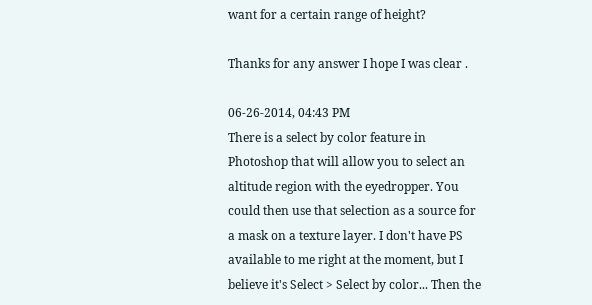want for a certain range of height?

Thanks for any answer I hope I was clear .

06-26-2014, 04:43 PM
There is a select by color feature in Photoshop that will allow you to select an altitude region with the eyedropper. You could then use that selection as a source for a mask on a texture layer. I don't have PS available to me right at the moment, but I believe it's Select > Select by color... Then the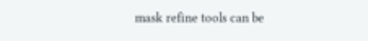mask refine tools can be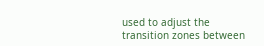used to adjust the transition zones between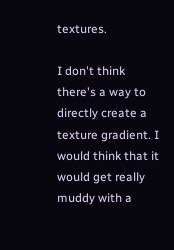textures.

I don't think there's a way to directly create a texture gradient. I would think that it would get really muddy with a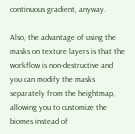continuous gradient, anyway.

Also, the advantage of using the masks on texture layers is that the workflow is non-destructive and you can modify the masks separately from the heightmap, allowing you to customize the biomes instead of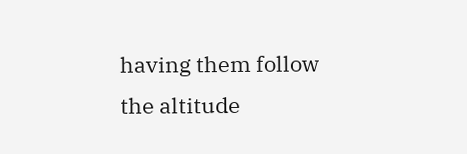having them follow the altitude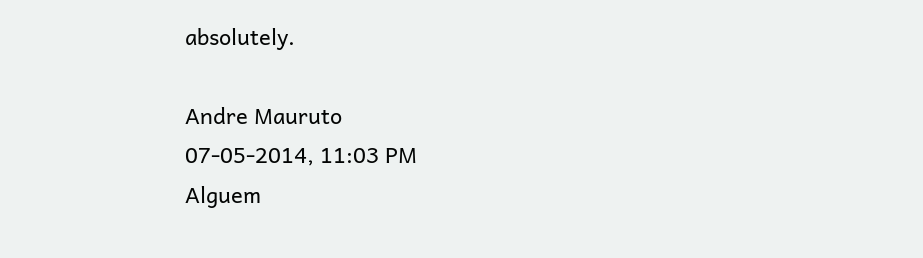absolutely.

Andre Mauruto
07-05-2014, 11:03 PM
Alguem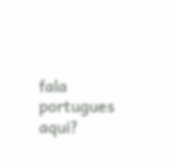fala portugues aqui?